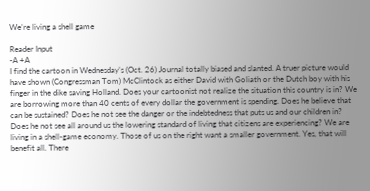We’re living a shell game

Reader Input
-A +A
I find the cartoon in Wednesday’s (Oct. 26) Journal totally biased and slanted. A truer picture would have shown (Congressman Tom) McClintock as either David with Goliath or the Dutch boy with his finger in the dike saving Holland. Does your cartoonist not realize the situation this country is in? We are borrowing more than 40 cents of every dollar the government is spending. Does he believe that can be sustained? Does he not see the danger or the indebtedness that puts us and our children in? Does he not see all around us the lowering standard of living that citizens are experiencing? We are living in a shell-game economy. Those of us on the right want a smaller government. Yes, that will benefit all. There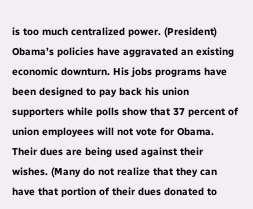is too much centralized power. (President) Obama’s policies have aggravated an existing economic downturn. His jobs programs have been designed to pay back his union supporters while polls show that 37 percent of union employees will not vote for Obama. Their dues are being used against their wishes. (Many do not realize that they can have that portion of their dues donated to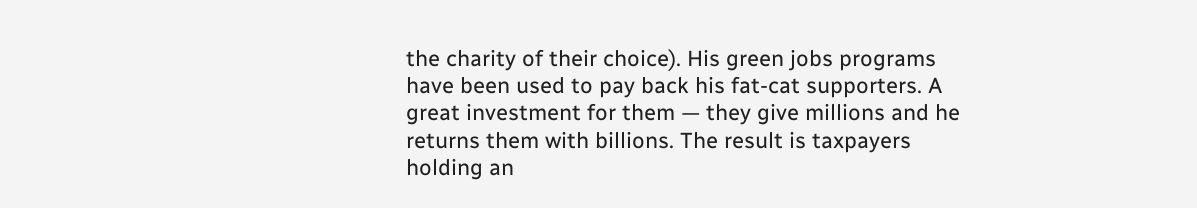the charity of their choice). His green jobs programs have been used to pay back his fat-cat supporters. A great investment for them — they give millions and he returns them with billions. The result is taxpayers holding an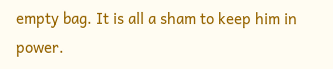empty bag. It is all a sham to keep him in power.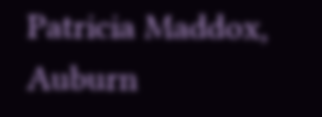Patricia Maddox, Auburn